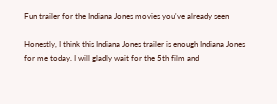Fun trailer for the Indiana Jones movies you've already seen

Honestly, I think this Indiana Jones trailer is enough Indiana Jones for me today. I will gladly wait for the 5th film and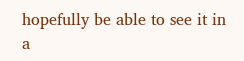hopefully be able to see it in a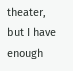theater, but I have enough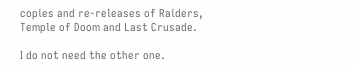copies and re-releases of Raiders, Temple of Doom and Last Crusade.

I do not need the other one.